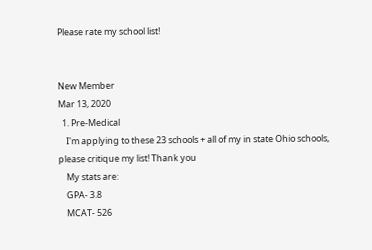Please rate my school list!


New Member
Mar 13, 2020
  1. Pre-Medical
    I'm applying to these 23 schools + all of my in state Ohio schools, please critique my list! Thank you
    My stats are:
    GPA- 3.8
    MCAT- 526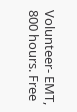Volunteer- EMT, 800 hours. Free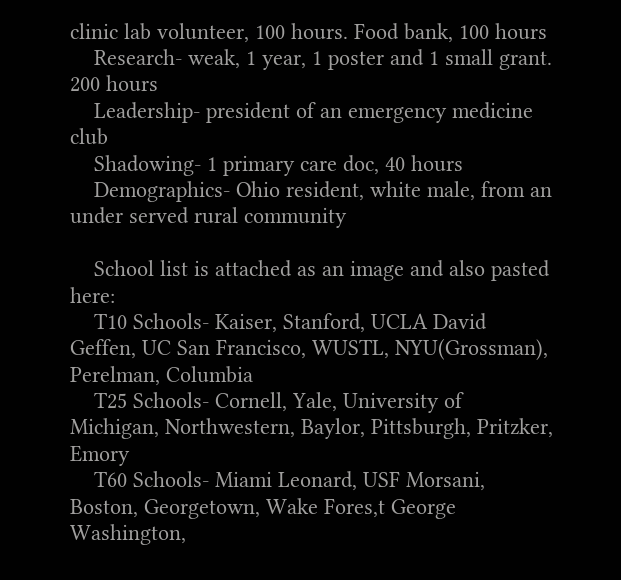clinic lab volunteer, 100 hours. Food bank, 100 hours
    Research- weak, 1 year, 1 poster and 1 small grant. 200 hours
    Leadership- president of an emergency medicine club
    Shadowing- 1 primary care doc, 40 hours
    Demographics- Ohio resident, white male, from an under served rural community

    School list is attached as an image and also pasted here:
    T10 Schools- Kaiser, Stanford, UCLA David Geffen, UC San Francisco, WUSTL, NYU(Grossman), Perelman, Columbia
    T25 Schools- Cornell, Yale, University of Michigan, Northwestern, Baylor, Pittsburgh, Pritzker, Emory
    T60 Schools- Miami Leonard, USF Morsani, Boston, Georgetown, Wake Fores,t George Washington,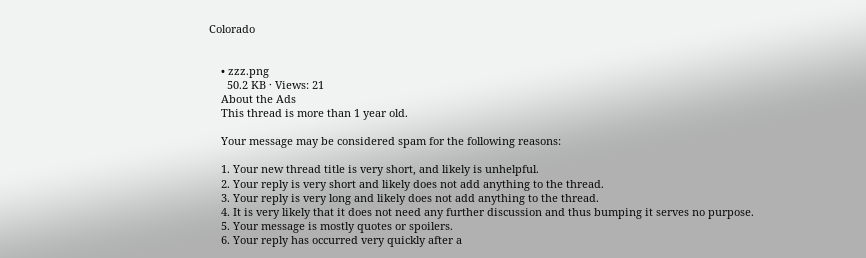Colorado


    • zzz.png
      50.2 KB · Views: 21
    About the Ads
    This thread is more than 1 year old.

    Your message may be considered spam for the following reasons:

    1. Your new thread title is very short, and likely is unhelpful.
    2. Your reply is very short and likely does not add anything to the thread.
    3. Your reply is very long and likely does not add anything to the thread.
    4. It is very likely that it does not need any further discussion and thus bumping it serves no purpose.
    5. Your message is mostly quotes or spoilers.
    6. Your reply has occurred very quickly after a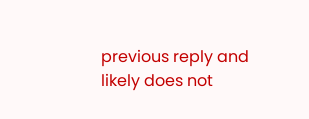previous reply and likely does not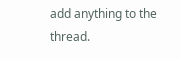add anything to the thread.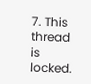7. This thread is locked.